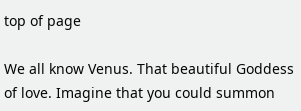top of page

We all know Venus. That beautiful Goddess of love. Imagine that you could summon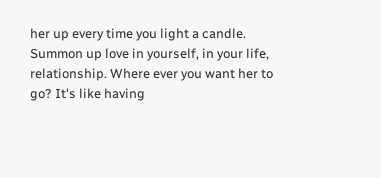her up every time you light a candle. Summon up love in yourself, in your life, relationship. Where ever you want her to go? It's like having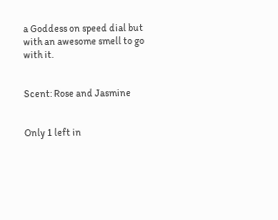a Goddess on speed dial but with an awesome smell to go with it.


Scent: Rose and Jasmine


Only 1 left in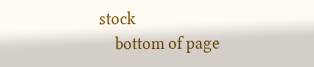stock
    bottom of page